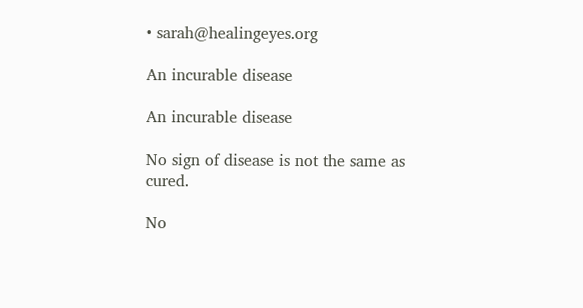• sarah@healingeyes.org

An incurable disease

An incurable disease

No sign of disease is not the same as cured.

No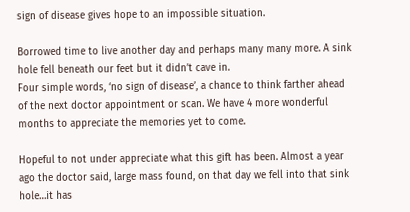sign of disease gives hope to an impossible situation.

Borrowed time to live another day and perhaps many many more. A sink hole fell beneath our feet but it didn’t cave in.
Four simple words, ‘no sign of disease’, a chance to think farther ahead of the next doctor appointment or scan. We have 4 more wonderful months to appreciate the memories yet to come.

Hopeful to not under appreciate what this gift has been. Almost a year ago the doctor said, large mass found, on that day we fell into that sink hole…it has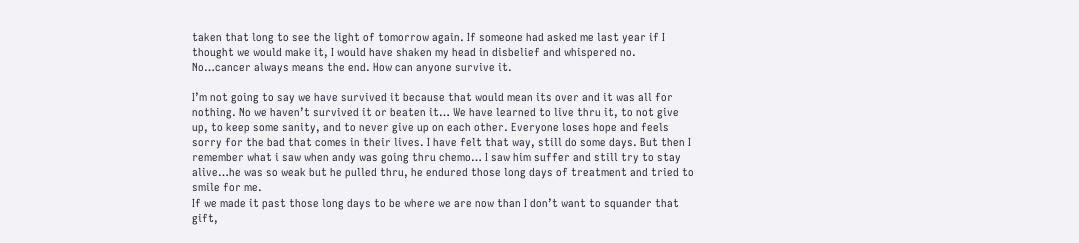taken that long to see the light of tomorrow again. If someone had asked me last year if I thought we would make it, I would have shaken my head in disbelief and whispered no. No…cancer always means the end. How can anyone survive it.

I’m not going to say we have survived it because that would mean its over and it was all for nothing. No we haven’t survived it or beaten it… We have learned to live thru it, to not give up, to keep some sanity, and to never give up on each other. Everyone loses hope and feels sorry for the bad that comes in their lives. I have felt that way, still do some days. But then I remember what i saw when andy was going thru chemo… I saw him suffer and still try to stay alive…he was so weak but he pulled thru, he endured those long days of treatment and tried to smile for me.
If we made it past those long days to be where we are now than I don’t want to squander that gift,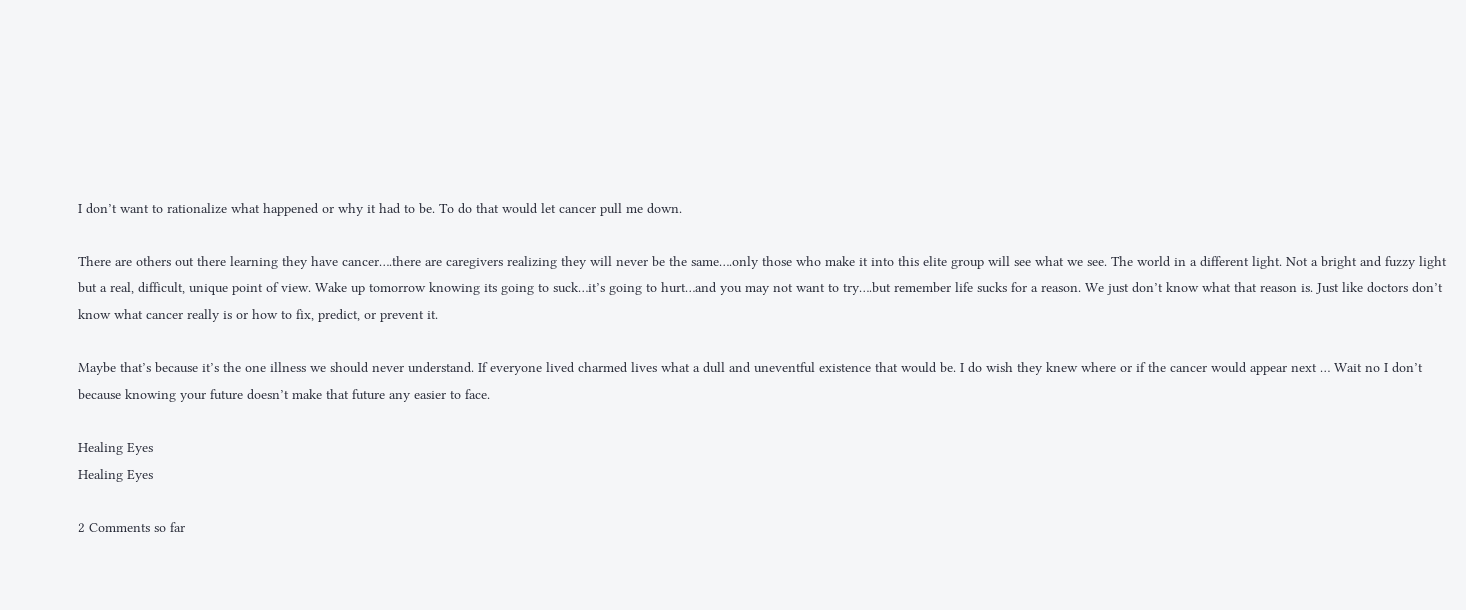I don’t want to rationalize what happened or why it had to be. To do that would let cancer pull me down.

There are others out there learning they have cancer….there are caregivers realizing they will never be the same….only those who make it into this elite group will see what we see. The world in a different light. Not a bright and fuzzy light but a real, difficult, unique point of view. Wake up tomorrow knowing its going to suck…it’s going to hurt…and you may not want to try….but remember life sucks for a reason. We just don’t know what that reason is. Just like doctors don’t know what cancer really is or how to fix, predict, or prevent it.

Maybe that’s because it’s the one illness we should never understand. If everyone lived charmed lives what a dull and uneventful existence that would be. I do wish they knew where or if the cancer would appear next … Wait no I don’t because knowing your future doesn’t make that future any easier to face.

Healing Eyes
Healing Eyes

2 Comments so far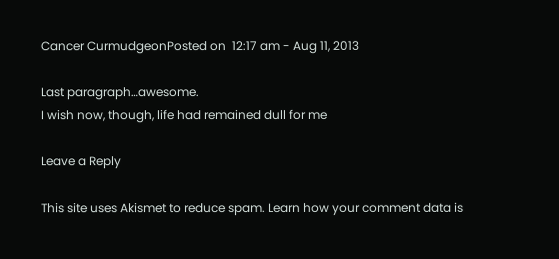Cancer CurmudgeonPosted on  12:17 am - Aug 11, 2013

Last paragraph…awesome.
I wish now, though, life had remained dull for me

Leave a Reply

This site uses Akismet to reduce spam. Learn how your comment data is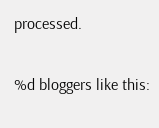processed.

%d bloggers like this: